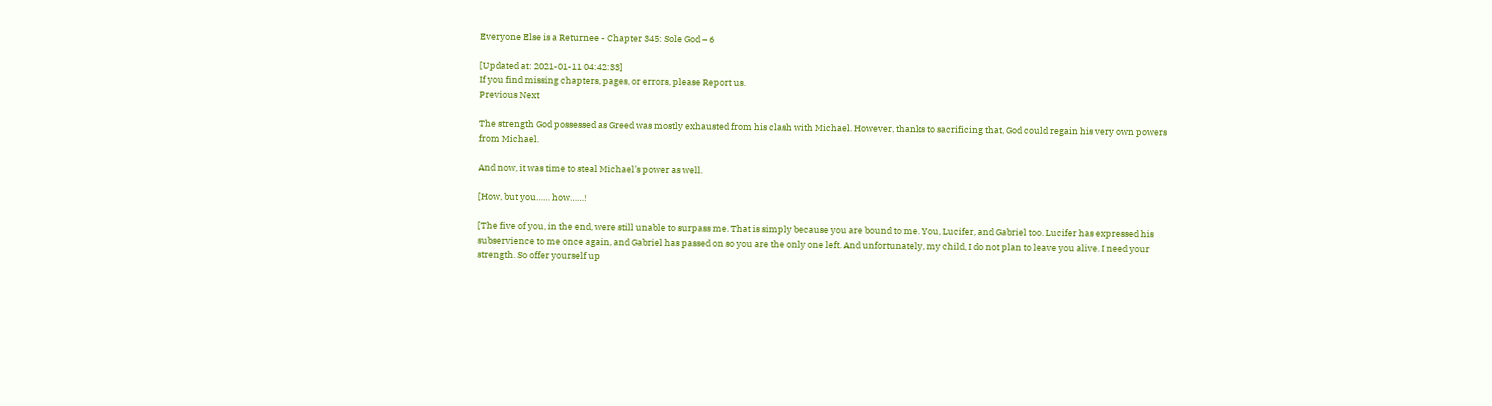Everyone Else is a Returnee - Chapter 345: Sole God – 6

[Updated at: 2021-01-11 04:42:33]
If you find missing chapters, pages, or errors, please Report us.
Previous Next

The strength God possessed as Greed was mostly exhausted from his clash with Michael. However, thanks to sacrificing that, God could regain his very own powers from Michael.

And now, it was time to steal Michael’s power as well.

[How, but you…… how……!

[The five of you, in the end, were still unable to surpass me. That is simply because you are bound to me. You, Lucifer, and Gabriel too. Lucifer has expressed his subservience to me once again, and Gabriel has passed on so you are the only one left. And unfortunately, my child, I do not plan to leave you alive. I need your strength. So offer yourself up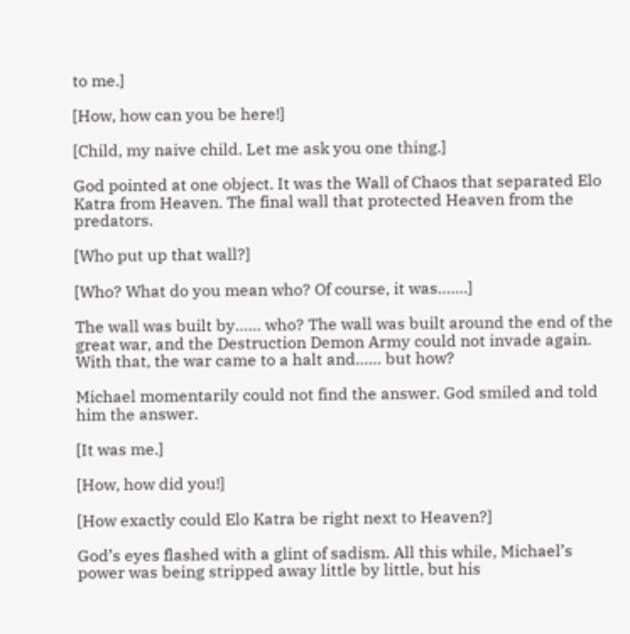to me.]

[How, how can you be here!]

[Child, my naive child. Let me ask you one thing.]

God pointed at one object. It was the Wall of Chaos that separated Elo Katra from Heaven. The final wall that protected Heaven from the predators.

[Who put up that wall?]

[Who? What do you mean who? Of course, it was…….]

The wall was built by…… who? The wall was built around the end of the great war, and the Destruction Demon Army could not invade again. With that, the war came to a halt and…… but how?

Michael momentarily could not find the answer. God smiled and told him the answer.

[It was me.]

[How, how did you!]

[How exactly could Elo Katra be right next to Heaven?]

God’s eyes flashed with a glint of sadism. All this while, Michael’s power was being stripped away little by little, but his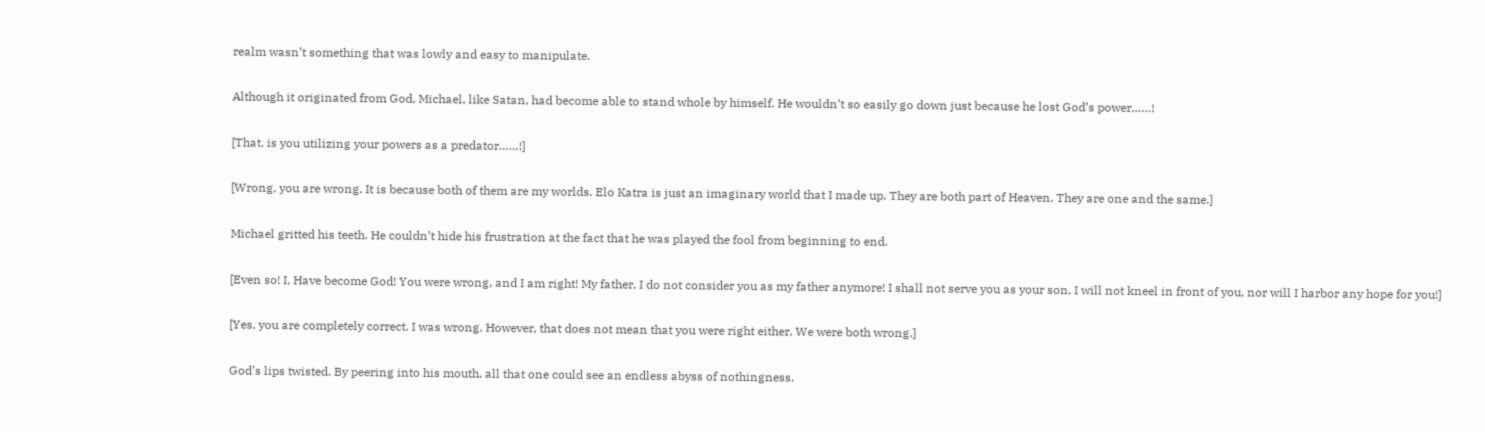realm wasn’t something that was lowly and easy to manipulate.

Although it originated from God, Michael, like Satan, had become able to stand whole by himself. He wouldn’t so easily go down just because he lost God’s power……!

[That, is you utilizing your powers as a predator……!]

[Wrong, you are wrong. It is because both of them are my worlds. Elo Katra is just an imaginary world that I made up. They are both part of Heaven. They are one and the same.]

Michael gritted his teeth. He couldn’t hide his frustration at the fact that he was played the fool from beginning to end.

[Even so! I, Have become God! You were wrong, and I am right! My father, I do not consider you as my father anymore! I shall not serve you as your son, I will not kneel in front of you, nor will I harbor any hope for you!]

[Yes, you are completely correct. I was wrong. However, that does not mean that you were right either. We were both wrong.]

God’s lips twisted. By peering into his mouth, all that one could see an endless abyss of nothingness.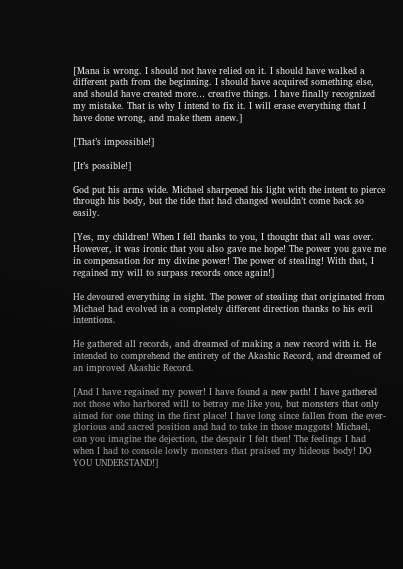[Mana is wrong. I should not have relied on it. I should have walked a different path from the beginning. I should have acquired something else, and should have created more… creative things. I have finally recognized my mistake. That is why I intend to fix it. I will erase everything that I have done wrong, and make them anew.]

[That’s impossible!]

[It’s possible!]

God put his arms wide. Michael sharpened his light with the intent to pierce through his body, but the tide that had changed wouldn’t come back so easily.

[Yes, my children! When I fell thanks to you, I thought that all was over. However, it was ironic that you also gave me hope! The power you gave me in compensation for my divine power! The power of stealing! With that, I regained my will to surpass records once again!]

He devoured everything in sight. The power of stealing that originated from Michael had evolved in a completely different direction thanks to his evil intentions.

He gathered all records, and dreamed of making a new record with it. He intended to comprehend the entirety of the Akashic Record, and dreamed of an improved Akashic Record.

[And I have regained my power! I have found a new path! I have gathered not those who harbored will to betray me like you, but monsters that only aimed for one thing in the first place! I have long since fallen from the ever-glorious and sacred position and had to take in those maggots! Michael, can you imagine the dejection, the despair I felt then! The feelings I had when I had to console lowly monsters that praised my hideous body! DO YOU UNDERSTAND!]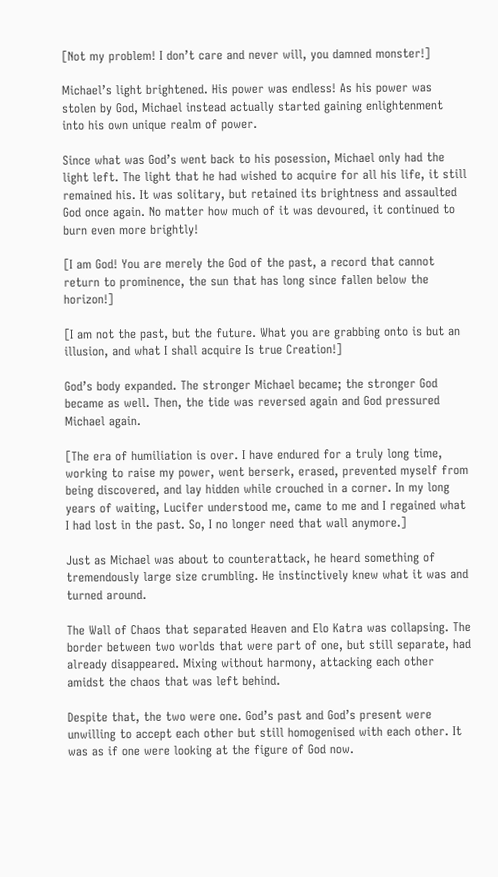[Not my problem! I don’t care and never will, you damned monster!]

Michael’s light brightened. His power was endless! As his power was stolen by God, Michael instead actually started gaining enlightenment into his own unique realm of power.

Since what was God’s went back to his posession, Michael only had the light left. The light that he had wished to acquire for all his life, it still remained his. It was solitary, but retained its brightness and assaulted God once again. No matter how much of it was devoured, it continued to burn even more brightly!

[I am God! You are merely the God of the past, a record that cannot return to prominence, the sun that has long since fallen below the horizon!]

[I am not the past, but the future. What you are grabbing onto is but an illusion, and what I shall acquire Is true Creation!]

God’s body expanded. The stronger Michael became; the stronger God became as well. Then, the tide was reversed again and God pressured Michael again.

[The era of humiliation is over. I have endured for a truly long time, working to raise my power, went berserk, erased, prevented myself from being discovered, and lay hidden while crouched in a corner. In my long years of waiting, Lucifer understood me, came to me and I regained what I had lost in the past. So, I no longer need that wall anymore.]

Just as Michael was about to counterattack, he heard something of tremendously large size crumbling. He instinctively knew what it was and turned around.

The Wall of Chaos that separated Heaven and Elo Katra was collapsing. The border between two worlds that were part of one, but still separate, had already disappeared. Mixing without harmony, attacking each other amidst the chaos that was left behind.

Despite that, the two were one. God’s past and God’s present were unwilling to accept each other but still homogenised with each other. It was as if one were looking at the figure of God now.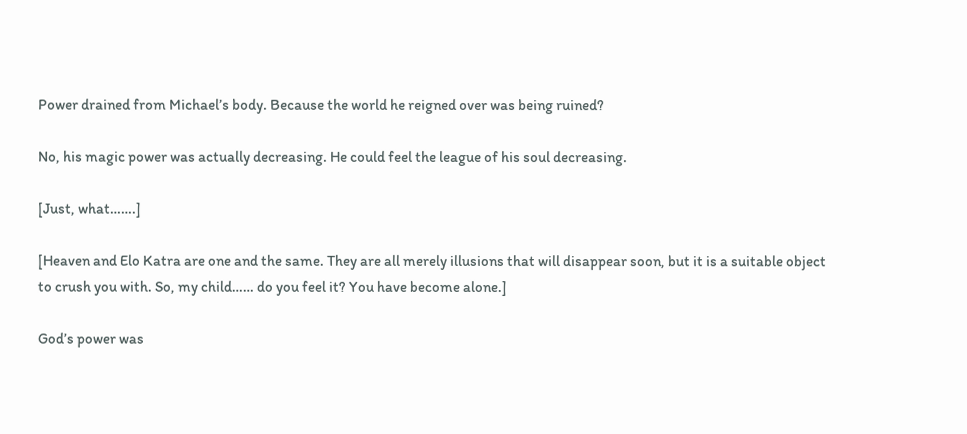Power drained from Michael’s body. Because the world he reigned over was being ruined?

No, his magic power was actually decreasing. He could feel the league of his soul decreasing.

[Just, what…….]

[Heaven and Elo Katra are one and the same. They are all merely illusions that will disappear soon, but it is a suitable object to crush you with. So, my child…… do you feel it? You have become alone.]

God’s power was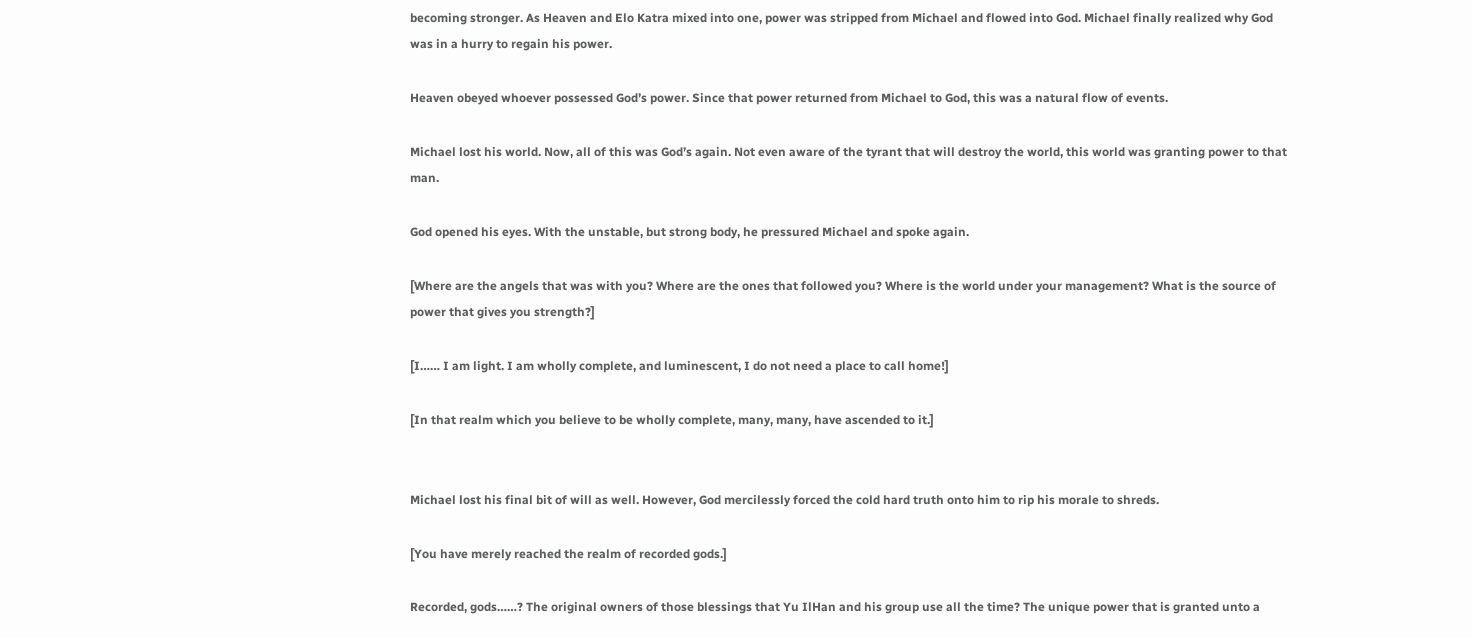becoming stronger. As Heaven and Elo Katra mixed into one, power was stripped from Michael and flowed into God. Michael finally realized why God was in a hurry to regain his power.

Heaven obeyed whoever possessed God’s power. Since that power returned from Michael to God, this was a natural flow of events.

Michael lost his world. Now, all of this was God’s again. Not even aware of the tyrant that will destroy the world, this world was granting power to that man.

God opened his eyes. With the unstable, but strong body, he pressured Michael and spoke again.

[Where are the angels that was with you? Where are the ones that followed you? Where is the world under your management? What is the source of power that gives you strength?]

[I…… I am light. I am wholly complete, and luminescent, I do not need a place to call home!]

[In that realm which you believe to be wholly complete, many, many, have ascended to it.]


Michael lost his final bit of will as well. However, God mercilessly forced the cold hard truth onto him to rip his morale to shreds.

[You have merely reached the realm of recorded gods.]

Recorded, gods……? The original owners of those blessings that Yu IlHan and his group use all the time? The unique power that is granted unto a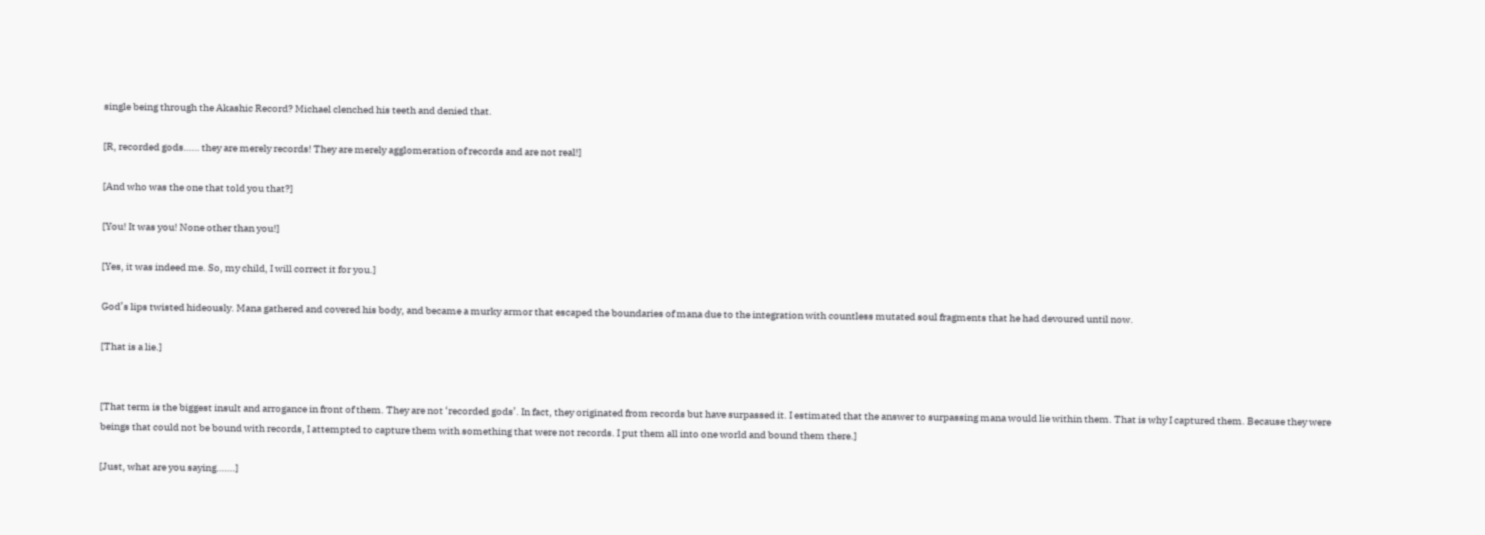single being through the Akashic Record? Michael clenched his teeth and denied that.

[R, recorded gods…… they are merely records! They are merely agglomeration of records and are not real!]

[And who was the one that told you that?]

[You! It was you! None other than you!]

[Yes, it was indeed me. So, my child, I will correct it for you.]

God’s lips twisted hideously. Mana gathered and covered his body, and became a murky armor that escaped the boundaries of mana due to the integration with countless mutated soul fragments that he had devoured until now.

[That is a lie.]


[That term is the biggest insult and arrogance in front of them. They are not ‘recorded gods’. In fact, they originated from records but have surpassed it. I estimated that the answer to surpassing mana would lie within them. That is why I captured them. Because they were beings that could not be bound with records, I attempted to capture them with something that were not records. I put them all into one world and bound them there.]

[Just, what are you saying…….]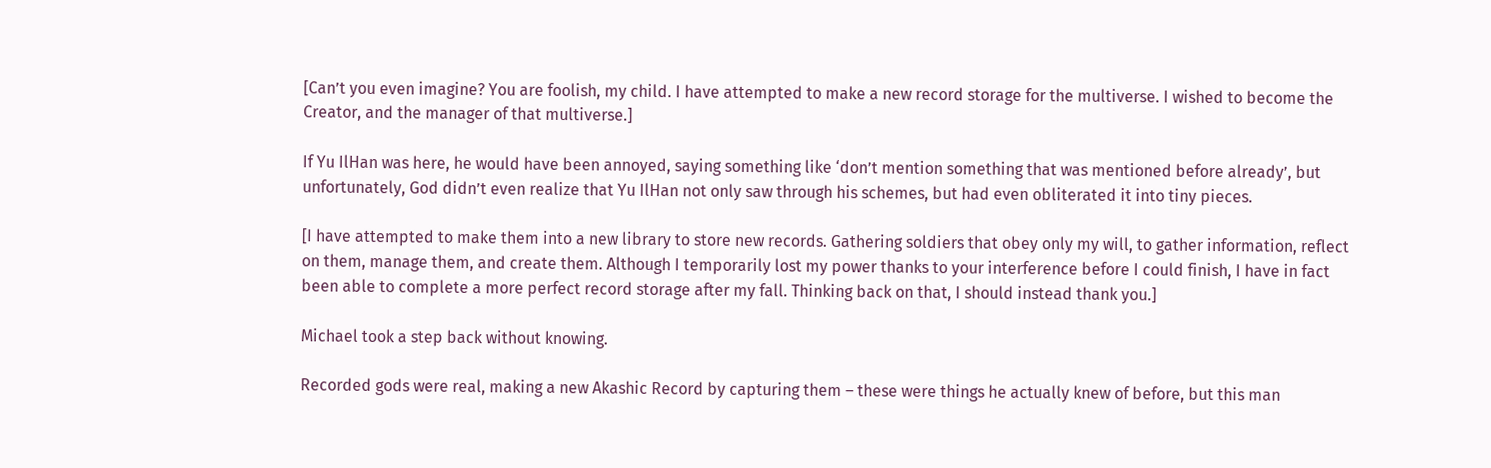[Can’t you even imagine? You are foolish, my child. I have attempted to make a new record storage for the multiverse. I wished to become the Creator, and the manager of that multiverse.]

If Yu IlHan was here, he would have been annoyed, saying something like ‘don’t mention something that was mentioned before already’, but unfortunately, God didn’t even realize that Yu IlHan not only saw through his schemes, but had even obliterated it into tiny pieces.

[I have attempted to make them into a new library to store new records. Gathering soldiers that obey only my will, to gather information, reflect on them, manage them, and create them. Although I temporarily lost my power thanks to your interference before I could finish, I have in fact been able to complete a more perfect record storage after my fall. Thinking back on that, I should instead thank you.]

Michael took a step back without knowing.

Recorded gods were real, making a new Akashic Record by capturing them – these were things he actually knew of before, but this man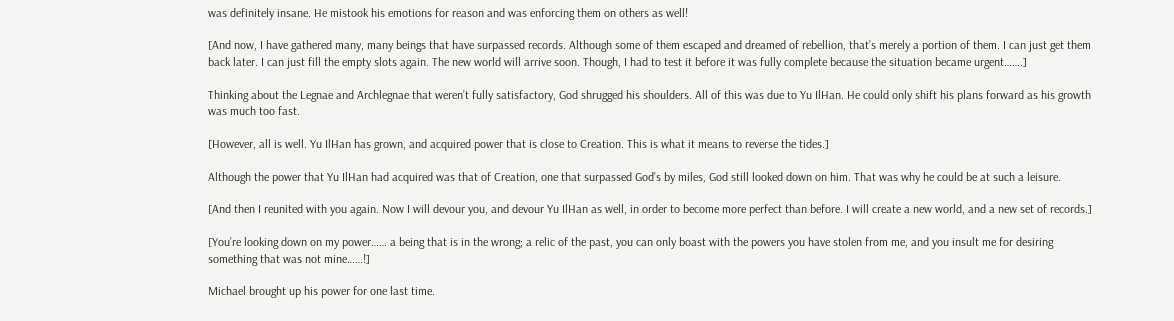was definitely insane. He mistook his emotions for reason and was enforcing them on others as well!

[And now, I have gathered many, many beings that have surpassed records. Although some of them escaped and dreamed of rebellion, that’s merely a portion of them. I can just get them back later. I can just fill the empty slots again. The new world will arrive soon. Though, I had to test it before it was fully complete because the situation became urgent…….]

Thinking about the Legnae and Archlegnae that weren’t fully satisfactory, God shrugged his shoulders. All of this was due to Yu IlHan. He could only shift his plans forward as his growth was much too fast.

[However, all is well. Yu IlHan has grown, and acquired power that is close to Creation. This is what it means to reverse the tides.]

Although the power that Yu IlHan had acquired was that of Creation, one that surpassed God’s by miles, God still looked down on him. That was why he could be at such a leisure.

[And then I reunited with you again. Now I will devour you, and devour Yu IlHan as well, in order to become more perfect than before. I will create a new world, and a new set of records.]

[You’re looking down on my power…… a being that is in the wrong; a relic of the past, you can only boast with the powers you have stolen from me, and you insult me for desiring something that was not mine……!]

Michael brought up his power for one last time.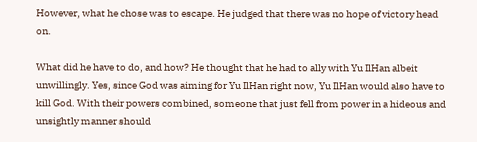However, what he chose was to escape. He judged that there was no hope of victory head on.

What did he have to do, and how? He thought that he had to ally with Yu IlHan albeit unwillingly. Yes, since God was aiming for Yu IlHan right now, Yu IlHan would also have to kill God. With their powers combined, someone that just fell from power in a hideous and unsightly manner should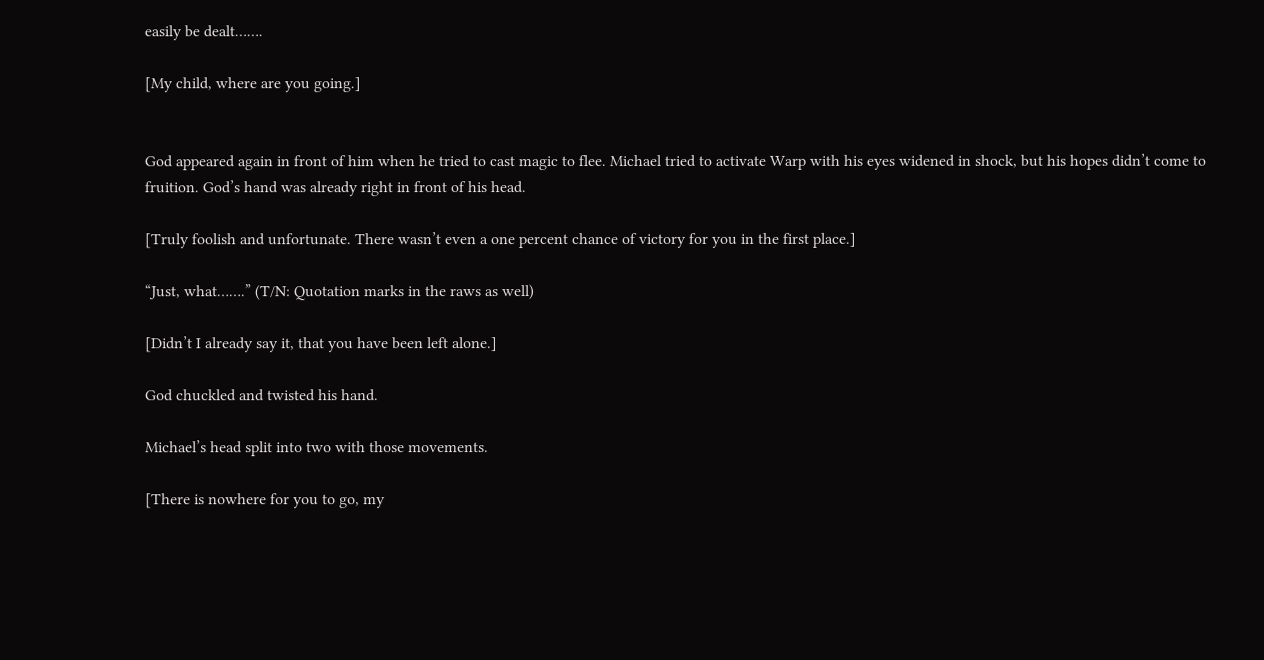easily be dealt…….

[My child, where are you going.]


God appeared again in front of him when he tried to cast magic to flee. Michael tried to activate Warp with his eyes widened in shock, but his hopes didn’t come to fruition. God’s hand was already right in front of his head.

[Truly foolish and unfortunate. There wasn’t even a one percent chance of victory for you in the first place.]

“Just, what…….” (T/N: Quotation marks in the raws as well)

[Didn’t I already say it, that you have been left alone.]

God chuckled and twisted his hand.

Michael’s head split into two with those movements.

[There is nowhere for you to go, my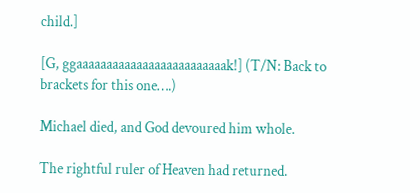child.]

[G, ggaaaaaaaaaaaaaaaaaaaaaaaaak!] (T/N: Back to brackets for this one….)

Michael died, and God devoured him whole.

The rightful ruler of Heaven had returned.